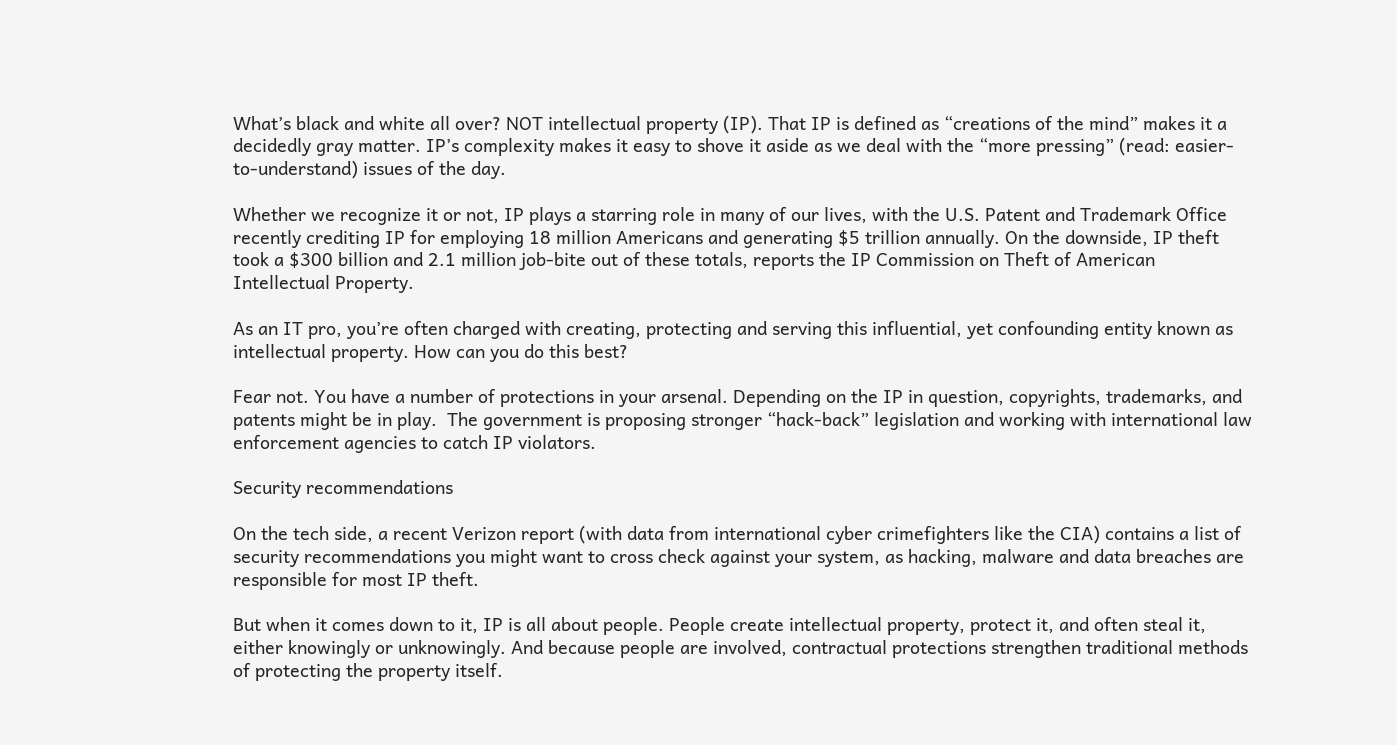What’s black and white all over? NOT intellectual property (IP). That IP is defined as “creations of the mind” makes it a decidedly gray matter. IP’s complexity makes it easy to shove it aside as we deal with the “more pressing” (read: easier-to-understand) issues of the day.

Whether we recognize it or not, IP plays a starring role in many of our lives, with the U.S. Patent and Trademark Office recently crediting IP for employing 18 million Americans and generating $5 trillion annually. On the downside, IP theft took a $300 billion and 2.1 million job-bite out of these totals, reports the IP Commission on Theft of American Intellectual Property.

As an IT pro, you’re often charged with creating, protecting and serving this influential, yet confounding entity known as intellectual property. How can you do this best?

Fear not. You have a number of protections in your arsenal. Depending on the IP in question, copyrights, trademarks, and patents might be in play.  The government is proposing stronger “hack-back” legislation and working with international law enforcement agencies to catch IP violators.

Security recommendations

On the tech side, a recent Verizon report (with data from international cyber crimefighters like the CIA) contains a list of security recommendations you might want to cross check against your system, as hacking, malware and data breaches are responsible for most IP theft.

But when it comes down to it, IP is all about people. People create intellectual property, protect it, and often steal it, either knowingly or unknowingly. And because people are involved, contractual protections strengthen traditional methods of protecting the property itself.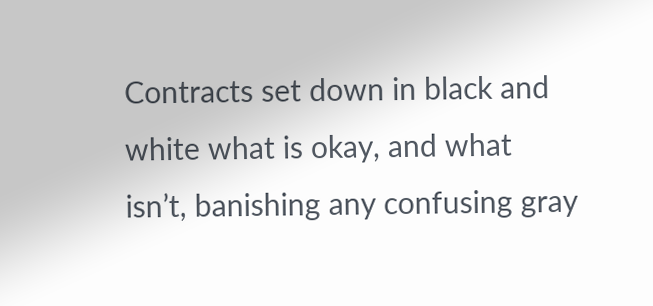Contracts set down in black and white what is okay, and what isn’t, banishing any confusing gray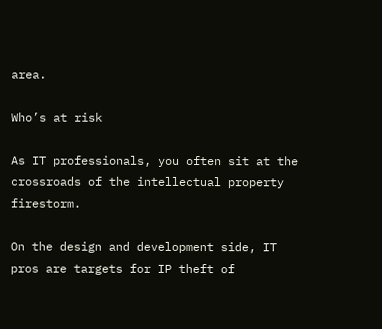area.

Who’s at risk

As IT professionals, you often sit at the crossroads of the intellectual property firestorm.

On the design and development side, IT pros are targets for IP theft of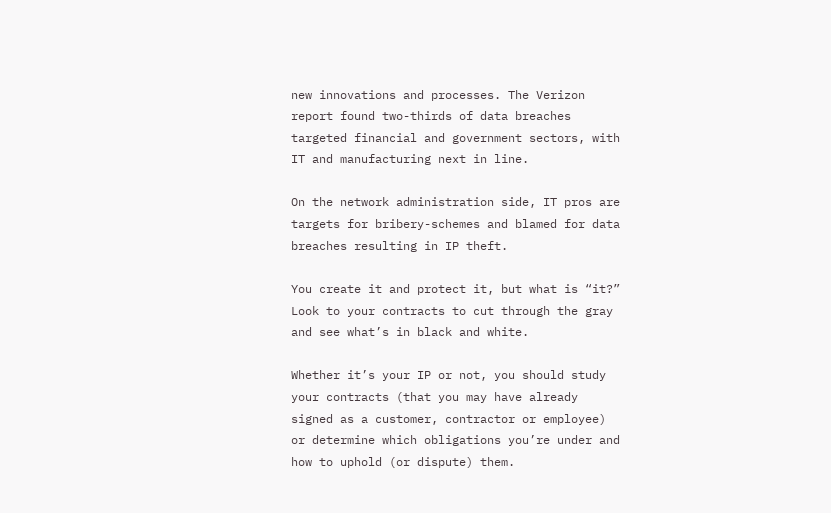new innovations and processes. The Verizon report found two-thirds of data breaches targeted financial and government sectors, with IT and manufacturing next in line.

On the network administration side, IT pros are targets for bribery-schemes and blamed for data breaches resulting in IP theft.

You create it and protect it, but what is “it?”  Look to your contracts to cut through the gray and see what’s in black and white.

Whether it’s your IP or not, you should study your contracts (that you may have already signed as a customer, contractor or employee) or determine which obligations you’re under and how to uphold (or dispute) them.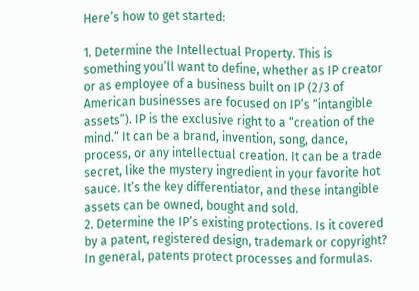Here’s how to get started:

1. Determine the Intellectual Property. This is something you’ll want to define, whether as IP creator or as employee of a business built on IP (2/3 of American businesses are focused on IP’s “intangible assets”). IP is the exclusive right to a “creation of the mind.” It can be a brand, invention, song, dance, process, or any intellectual creation. It can be a trade secret, like the mystery ingredient in your favorite hot sauce. It’s the key differentiator, and these intangible assets can be owned, bought and sold.
2. Determine the IP’s existing protections. Is it covered by a patent, registered design, trademark or copyright? In general, patents protect processes and formulas.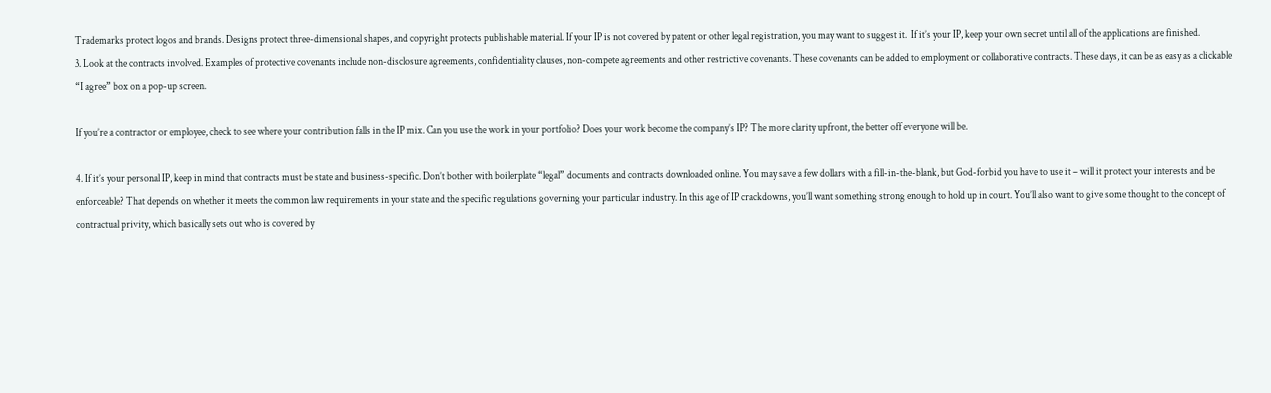Trademarks protect logos and brands. Designs protect three-dimensional shapes, and copyright protects publishable material. If your IP is not covered by patent or other legal registration, you may want to suggest it.  If it’s your IP, keep your own secret until all of the applications are finished.
3. Look at the contracts involved. Examples of protective covenants include non-disclosure agreements, confidentiality clauses, non-compete agreements and other restrictive covenants. These covenants can be added to employment or collaborative contracts. These days, it can be as easy as a clickable “I agree” box on a pop-up screen.

If you’re a contractor or employee, check to see where your contribution falls in the IP mix. Can you use the work in your portfolio? Does your work become the company’s IP? The more clarity upfront, the better off everyone will be.

4. If it’s your personal IP, keep in mind that contracts must be state and business-specific. Don’t bother with boilerplate “legal” documents and contracts downloaded online. You may save a few dollars with a fill-in-the-blank, but God-forbid you have to use it – will it protect your interests and be enforceable? That depends on whether it meets the common law requirements in your state and the specific regulations governing your particular industry. In this age of IP crackdowns, you’ll want something strong enough to hold up in court. You’ll also want to give some thought to the concept of contractual privity, which basically sets out who is covered by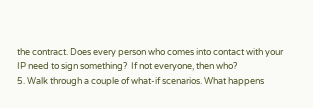the contract. Does every person who comes into contact with your IP need to sign something?  If not everyone, then who?
5. Walk through a couple of what-if scenarios. What happens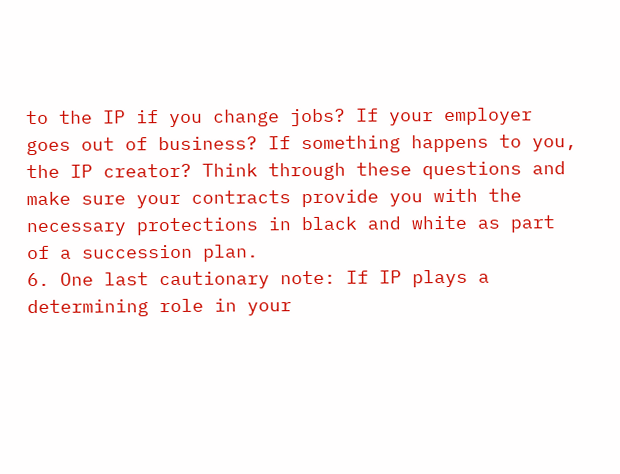to the IP if you change jobs? If your employer goes out of business? If something happens to you, the IP creator? Think through these questions and make sure your contracts provide you with the necessary protections in black and white as part of a succession plan.
6. One last cautionary note: If IP plays a determining role in your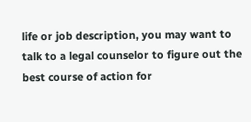life or job description, you may want to talk to a legal counselor to figure out the best course of action for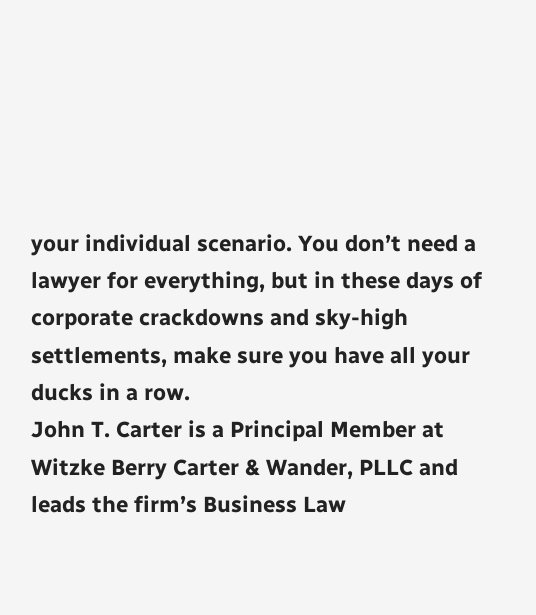your individual scenario. You don’t need a lawyer for everything, but in these days of corporate crackdowns and sky-high settlements, make sure you have all your ducks in a row.
John T. Carter is a Principal Member at Witzke Berry Carter & Wander, PLLC and leads the firm’s Business Law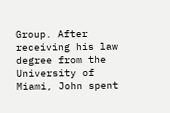Group. After receiving his law degree from the University of Miami, John spent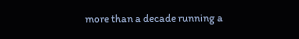more than a decade running a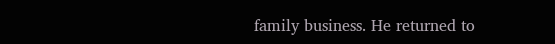family business. He returned to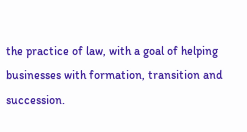the practice of law, with a goal of helping businesses with formation, transition and succession.